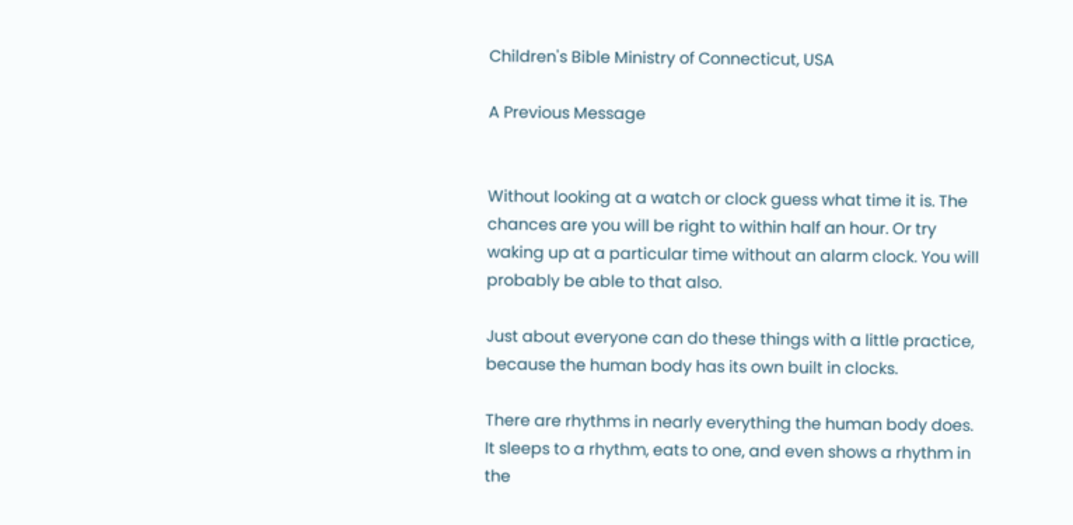Children's Bible Ministry of Connecticut, USA

A Previous Message


Without looking at a watch or clock guess what time it is. The chances are you will be right to within half an hour. Or try waking up at a particular time without an alarm clock. You will probably be able to that also.

Just about everyone can do these things with a little practice, because the human body has its own built in clocks.

There are rhythms in nearly everything the human body does. It sleeps to a rhythm, eats to one, and even shows a rhythm in the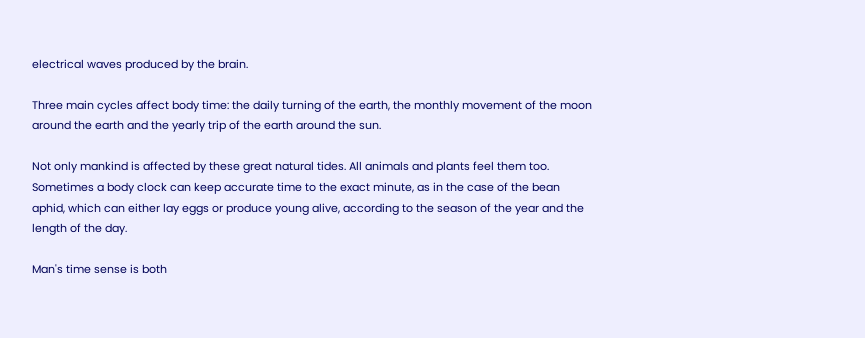electrical waves produced by the brain.

Three main cycles affect body time: the daily turning of the earth, the monthly movement of the moon around the earth and the yearly trip of the earth around the sun.

Not only mankind is affected by these great natural tides. All animals and plants feel them too. Sometimes a body clock can keep accurate time to the exact minute, as in the case of the bean aphid, which can either lay eggs or produce young alive, according to the season of the year and the length of the day.

Man's time sense is both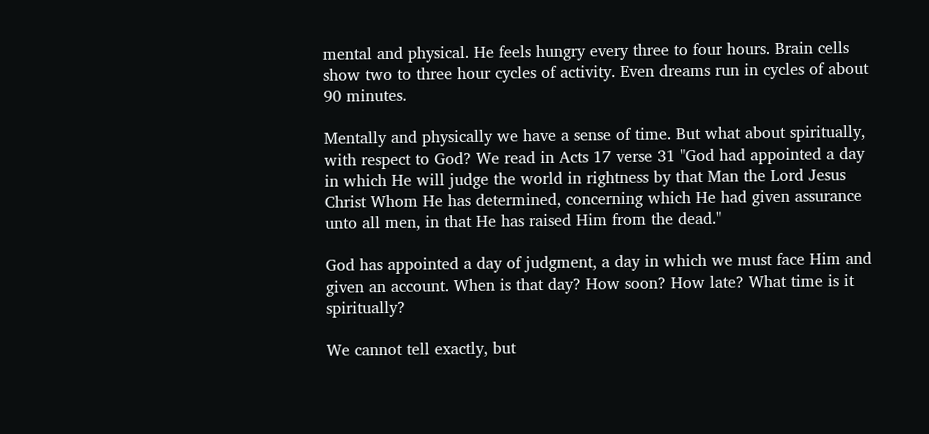mental and physical. He feels hungry every three to four hours. Brain cells show two to three hour cycles of activity. Even dreams run in cycles of about 90 minutes.

Mentally and physically we have a sense of time. But what about spiritually, with respect to God? We read in Acts 17 verse 31 "God had appointed a day in which He will judge the world in rightness by that Man the Lord Jesus Christ Whom He has determined, concerning which He had given assurance unto all men, in that He has raised Him from the dead."

God has appointed a day of judgment, a day in which we must face Him and given an account. When is that day? How soon? How late? What time is it spiritually?

We cannot tell exactly, but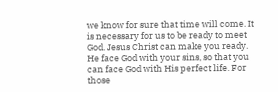we know for sure that time will come. It is necessary for us to be ready to meet God. Jesus Christ can make you ready. He face God with your sins, so that you can face God with His perfect life. For those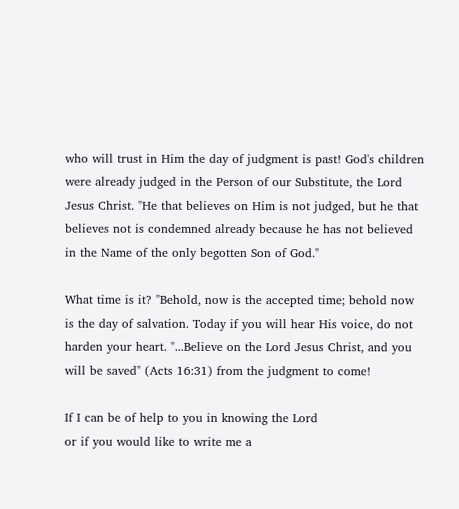who will trust in Him the day of judgment is past! God's children were already judged in the Person of our Substitute, the Lord Jesus Christ. "He that believes on Him is not judged, but he that believes not is condemned already because he has not believed in the Name of the only begotten Son of God."

What time is it? "Behold, now is the accepted time; behold now is the day of salvation. Today if you will hear His voice, do not harden your heart. "...Believe on the Lord Jesus Christ, and you will be saved" (Acts 16:31) from the judgment to come!

If I can be of help to you in knowing the Lord
or if you would like to write me a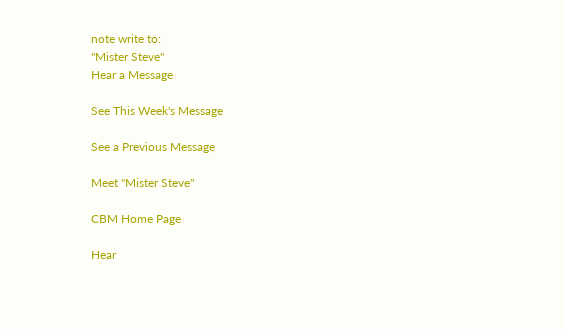note write to:
"Mister Steve"
Hear a Message

See This Week's Message

See a Previous Message

Meet "Mister Steve"

CBM Home Page

Hear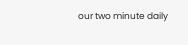our two minute daily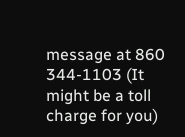message at 860 344-1103 (It might be a toll charge for you)